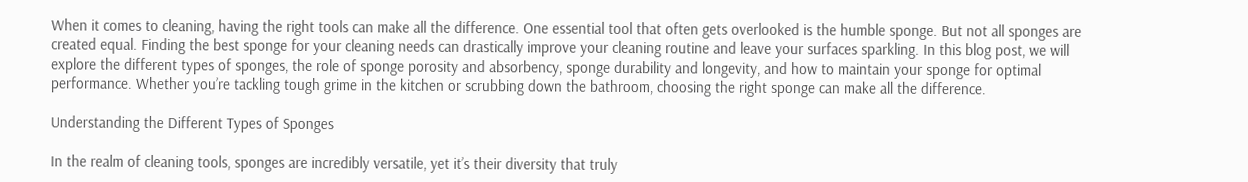When it comes to cleaning, having the right tools can make all the difference. One essential tool that often gets overlooked is the humble sponge. But not all sponges are created equal. Finding the best sponge for your cleaning needs can drastically improve your cleaning routine and leave your surfaces sparkling. In this blog post, we will explore the different types of sponges, the role of sponge porosity and absorbency, sponge durability and longevity, and how to maintain your sponge for optimal performance. Whether you’re tackling tough grime in the kitchen or scrubbing down the bathroom, choosing the right sponge can make all the difference.

Understanding the Different Types of Sponges

In the realm of cleaning tools, sponges are incredibly versatile, yet it’s their diversity that truly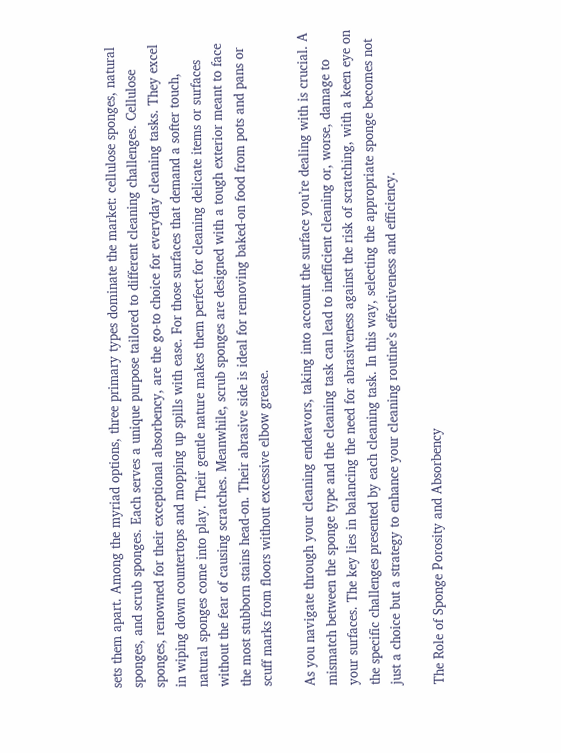sets them apart. Among the myriad options, three primary types dominate the market: cellulose sponges, natural sponges, and scrub sponges. Each serves a unique purpose tailored to different cleaning challenges. Cellulose sponges, renowned for their exceptional absorbency, are the go-to choice for everyday cleaning tasks. They excel in wiping down countertops and mopping up spills with ease. For those surfaces that demand a softer touch, natural sponges come into play. Their gentle nature makes them perfect for cleaning delicate items or surfaces without the fear of causing scratches. Meanwhile, scrub sponges are designed with a tough exterior meant to face the most stubborn stains head-on. Their abrasive side is ideal for removing baked-on food from pots and pans or scuff marks from floors without excessive elbow grease.

As you navigate through your cleaning endeavors, taking into account the surface you’re dealing with is crucial. A mismatch between the sponge type and the cleaning task can lead to inefficient cleaning or, worse, damage to your surfaces. The key lies in balancing the need for abrasiveness against the risk of scratching, with a keen eye on the specific challenges presented by each cleaning task. In this way, selecting the appropriate sponge becomes not just a choice but a strategy to enhance your cleaning routine’s effectiveness and efficiency.

The Role of Sponge Porosity and Absorbency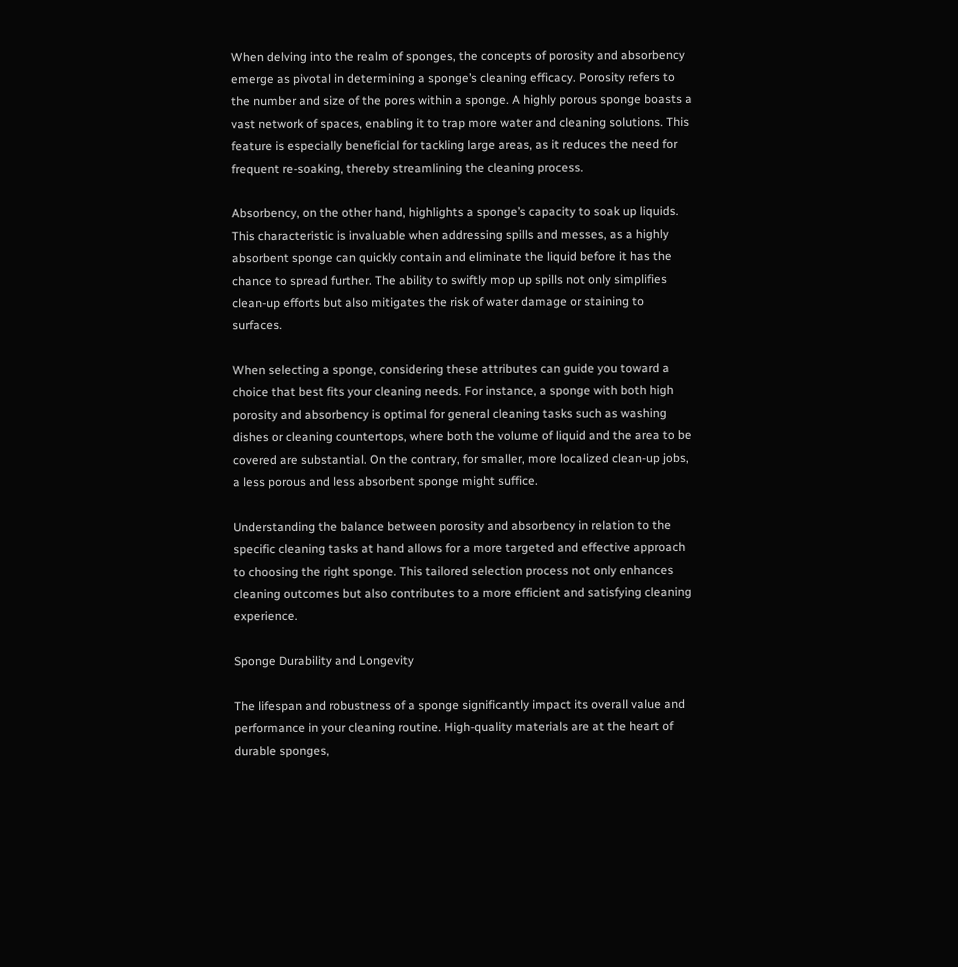When delving into the realm of sponges, the concepts of porosity and absorbency emerge as pivotal in determining a sponge’s cleaning efficacy. Porosity refers to the number and size of the pores within a sponge. A highly porous sponge boasts a vast network of spaces, enabling it to trap more water and cleaning solutions. This feature is especially beneficial for tackling large areas, as it reduces the need for frequent re-soaking, thereby streamlining the cleaning process.

Absorbency, on the other hand, highlights a sponge’s capacity to soak up liquids. This characteristic is invaluable when addressing spills and messes, as a highly absorbent sponge can quickly contain and eliminate the liquid before it has the chance to spread further. The ability to swiftly mop up spills not only simplifies clean-up efforts but also mitigates the risk of water damage or staining to surfaces.

When selecting a sponge, considering these attributes can guide you toward a choice that best fits your cleaning needs. For instance, a sponge with both high porosity and absorbency is optimal for general cleaning tasks such as washing dishes or cleaning countertops, where both the volume of liquid and the area to be covered are substantial. On the contrary, for smaller, more localized clean-up jobs, a less porous and less absorbent sponge might suffice.

Understanding the balance between porosity and absorbency in relation to the specific cleaning tasks at hand allows for a more targeted and effective approach to choosing the right sponge. This tailored selection process not only enhances cleaning outcomes but also contributes to a more efficient and satisfying cleaning experience.

Sponge Durability and Longevity

The lifespan and robustness of a sponge significantly impact its overall value and performance in your cleaning routine. High-quality materials are at the heart of durable sponges,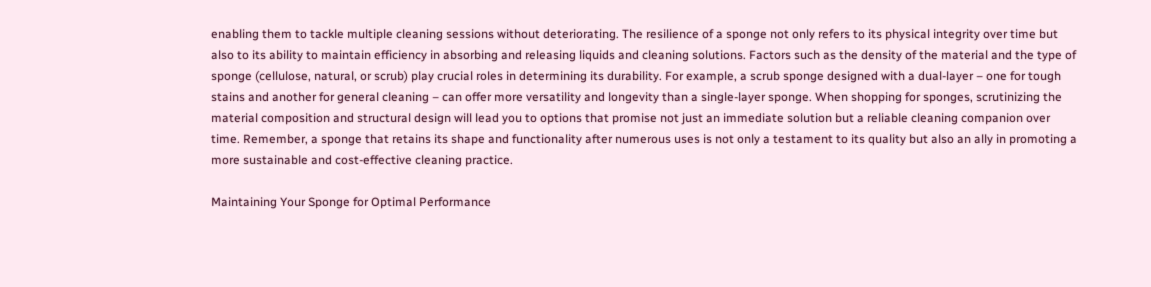enabling them to tackle multiple cleaning sessions without deteriorating. The resilience of a sponge not only refers to its physical integrity over time but also to its ability to maintain efficiency in absorbing and releasing liquids and cleaning solutions. Factors such as the density of the material and the type of sponge (cellulose, natural, or scrub) play crucial roles in determining its durability. For example, a scrub sponge designed with a dual-layer – one for tough stains and another for general cleaning – can offer more versatility and longevity than a single-layer sponge. When shopping for sponges, scrutinizing the material composition and structural design will lead you to options that promise not just an immediate solution but a reliable cleaning companion over time. Remember, a sponge that retains its shape and functionality after numerous uses is not only a testament to its quality but also an ally in promoting a more sustainable and cost-effective cleaning practice.

Maintaining Your Sponge for Optimal Performance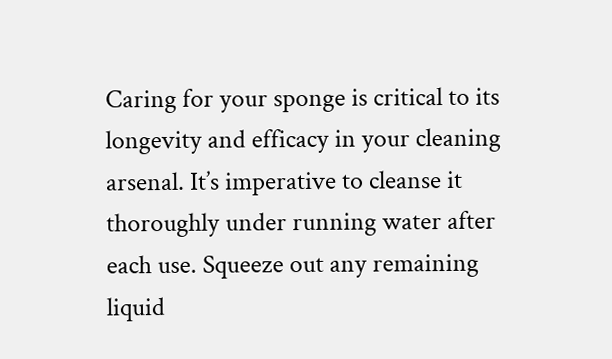Caring for your sponge is critical to its longevity and efficacy in your cleaning arsenal. It’s imperative to cleanse it thoroughly under running water after each use. Squeeze out any remaining liquid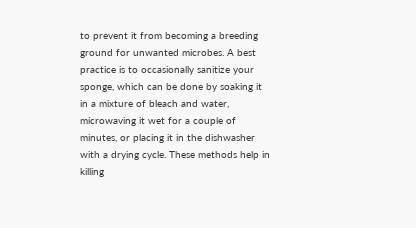to prevent it from becoming a breeding ground for unwanted microbes. A best practice is to occasionally sanitize your sponge, which can be done by soaking it in a mixture of bleach and water, microwaving it wet for a couple of minutes, or placing it in the dishwasher with a drying cycle. These methods help in killing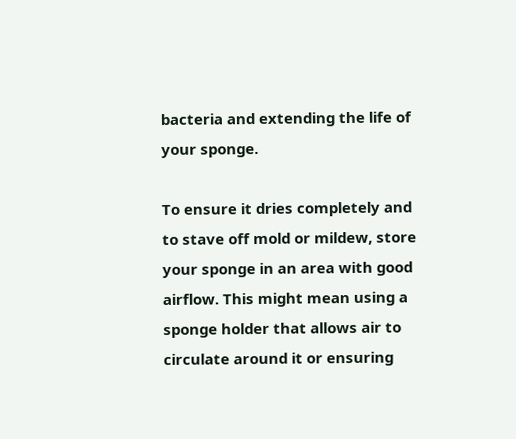bacteria and extending the life of your sponge.

To ensure it dries completely and to stave off mold or mildew, store your sponge in an area with good airflow. This might mean using a sponge holder that allows air to circulate around it or ensuring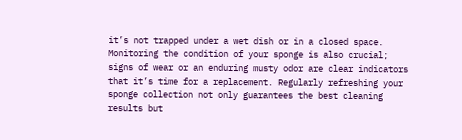it’s not trapped under a wet dish or in a closed space. Monitoring the condition of your sponge is also crucial; signs of wear or an enduring musty odor are clear indicators that it’s time for a replacement. Regularly refreshing your sponge collection not only guarantees the best cleaning results but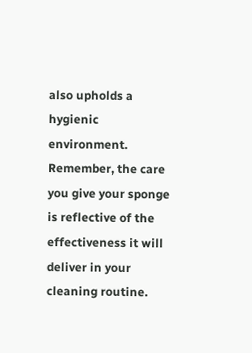also upholds a hygienic environment. Remember, the care you give your sponge is reflective of the effectiveness it will deliver in your cleaning routine.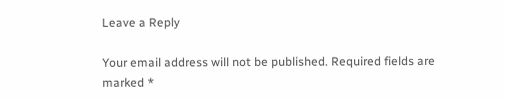Leave a Reply

Your email address will not be published. Required fields are marked *